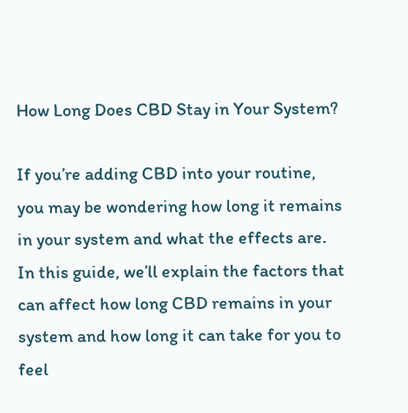How Long Does CBD Stay in Your System?

If you’re adding CBD into your routine, you may be wondering how long it remains in your system and what the effects are. In this guide, we’ll explain the factors that can affect how long CBD remains in your system and how long it can take for you to feel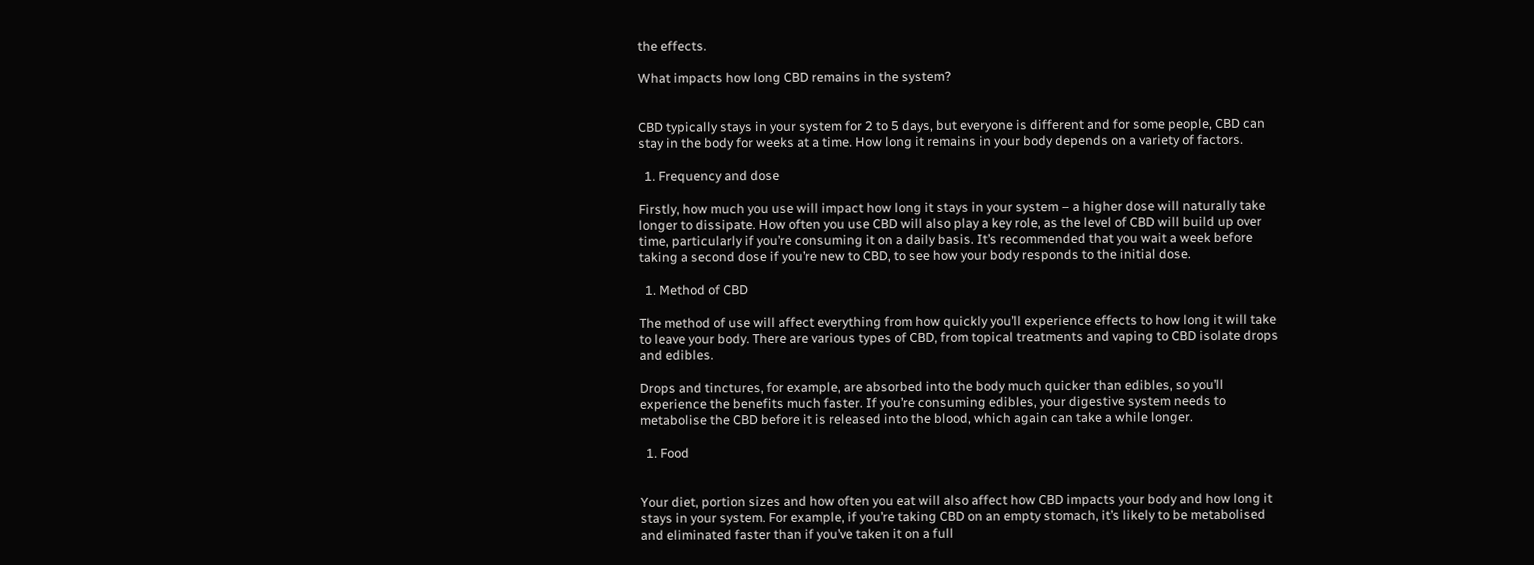the effects.

What impacts how long CBD remains in the system?


CBD typically stays in your system for 2 to 5 days, but everyone is different and for some people, CBD can stay in the body for weeks at a time. How long it remains in your body depends on a variety of factors.

  1. Frequency and dose

Firstly, how much you use will impact how long it stays in your system – a higher dose will naturally take longer to dissipate. How often you use CBD will also play a key role, as the level of CBD will build up over time, particularly if you’re consuming it on a daily basis. It’s recommended that you wait a week before taking a second dose if you’re new to CBD, to see how your body responds to the initial dose.

  1. Method of CBD

The method of use will affect everything from how quickly you’ll experience effects to how long it will take to leave your body. There are various types of CBD, from topical treatments and vaping to CBD isolate drops and edibles.

Drops and tinctures, for example, are absorbed into the body much quicker than edibles, so you’ll experience the benefits much faster. If you’re consuming edibles, your digestive system needs to metabolise the CBD before it is released into the blood, which again can take a while longer.

  1. Food


Your diet, portion sizes and how often you eat will also affect how CBD impacts your body and how long it stays in your system. For example, if you’re taking CBD on an empty stomach, it’s likely to be metabolised and eliminated faster than if you’ve taken it on a full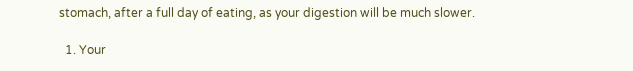stomach, after a full day of eating, as your digestion will be much slower.

  1. Your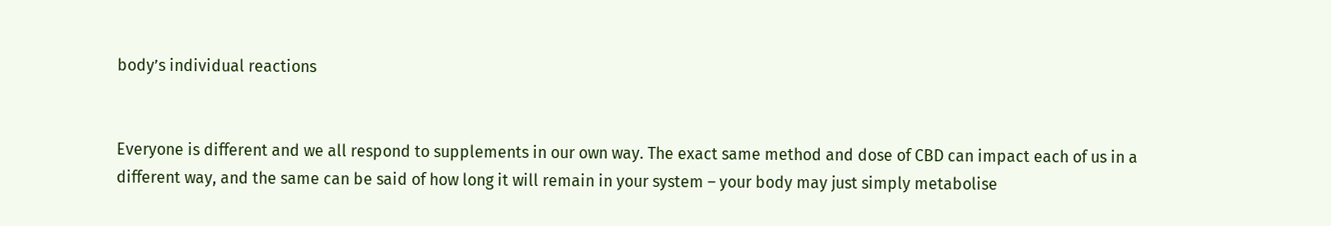body’s individual reactions


Everyone is different and we all respond to supplements in our own way. The exact same method and dose of CBD can impact each of us in a different way, and the same can be said of how long it will remain in your system – your body may just simply metabolise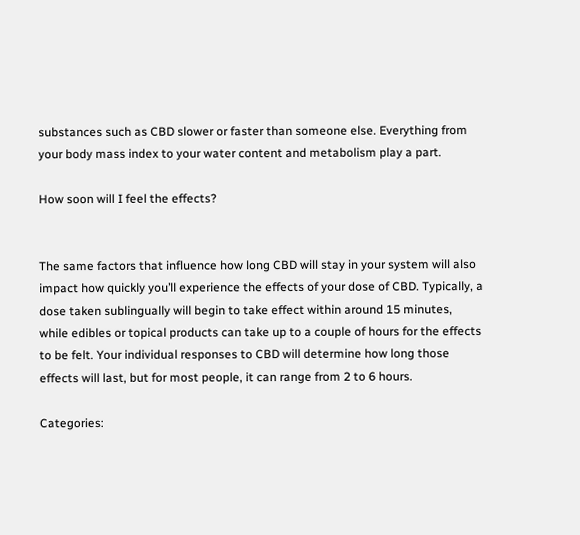substances such as CBD slower or faster than someone else. Everything from your body mass index to your water content and metabolism play a part.

How soon will I feel the effects?


The same factors that influence how long CBD will stay in your system will also impact how quickly you’ll experience the effects of your dose of CBD. Typically, a dose taken sublingually will begin to take effect within around 15 minutes, while edibles or topical products can take up to a couple of hours for the effects to be felt. Your individual responses to CBD will determine how long those effects will last, but for most people, it can range from 2 to 6 hours.

Categories: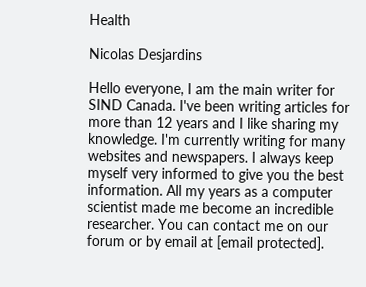Health

Nicolas Desjardins

Hello everyone, I am the main writer for SIND Canada. I've been writing articles for more than 12 years and I like sharing my knowledge. I'm currently writing for many websites and newspapers. I always keep myself very informed to give you the best information. All my years as a computer scientist made me become an incredible researcher. You can contact me on our forum or by email at [email protected].